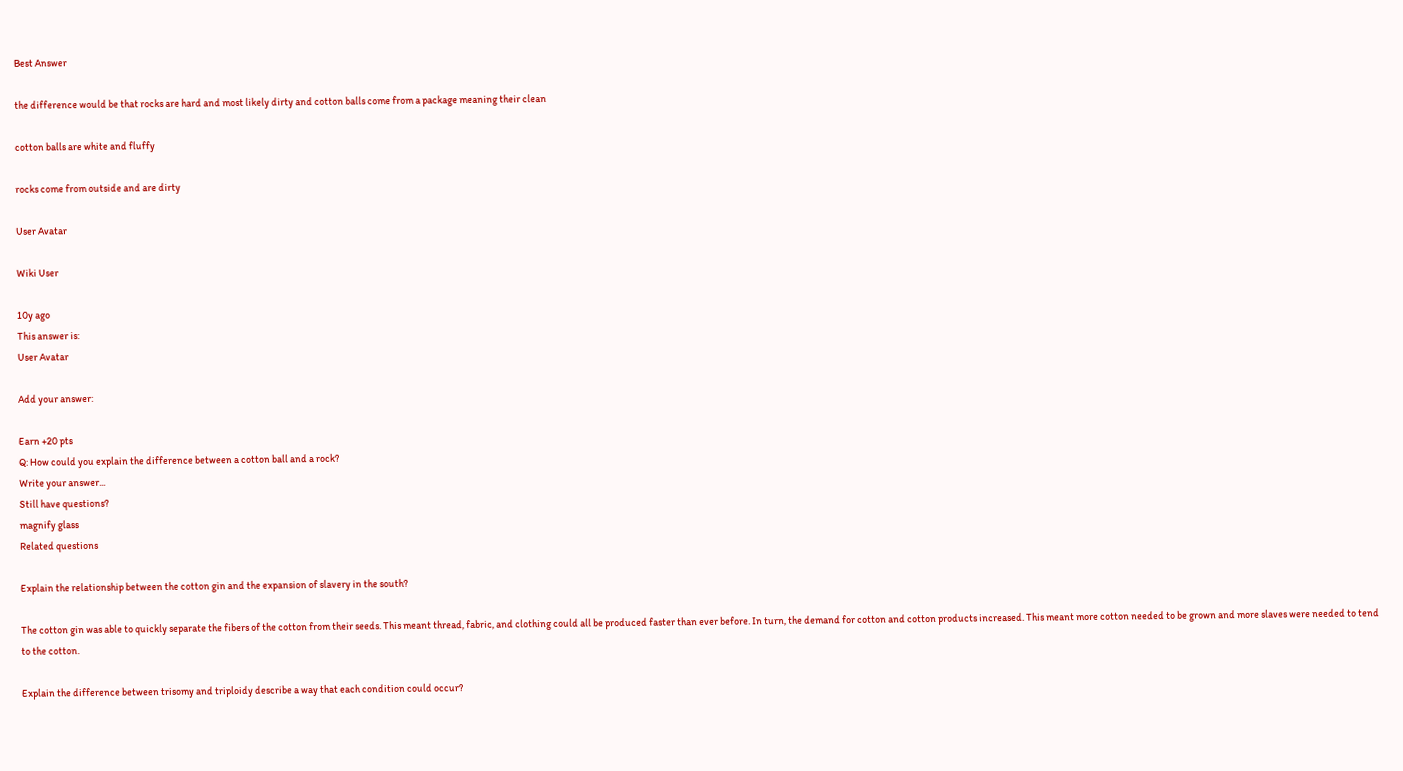Best Answer

the difference would be that rocks are hard and most likely dirty and cotton balls come from a package meaning their clean

cotton balls are white and fluffy

rocks come from outside and are dirty

User Avatar

Wiki User

10y ago
This answer is:
User Avatar

Add your answer:

Earn +20 pts
Q: How could you explain the difference between a cotton ball and a rock?
Write your answer...
Still have questions?
magnify glass
Related questions

Explain the relationship between the cotton gin and the expansion of slavery in the south?

The cotton gin was able to quickly separate the fibers of the cotton from their seeds. This meant thread, fabric, and clothing could all be produced faster than ever before. In turn, the demand for cotton and cotton products increased. This meant more cotton needed to be grown and more slaves were needed to tend to the cotton.

Explain the difference between trisomy and triploidy describe a way that each condition could occur?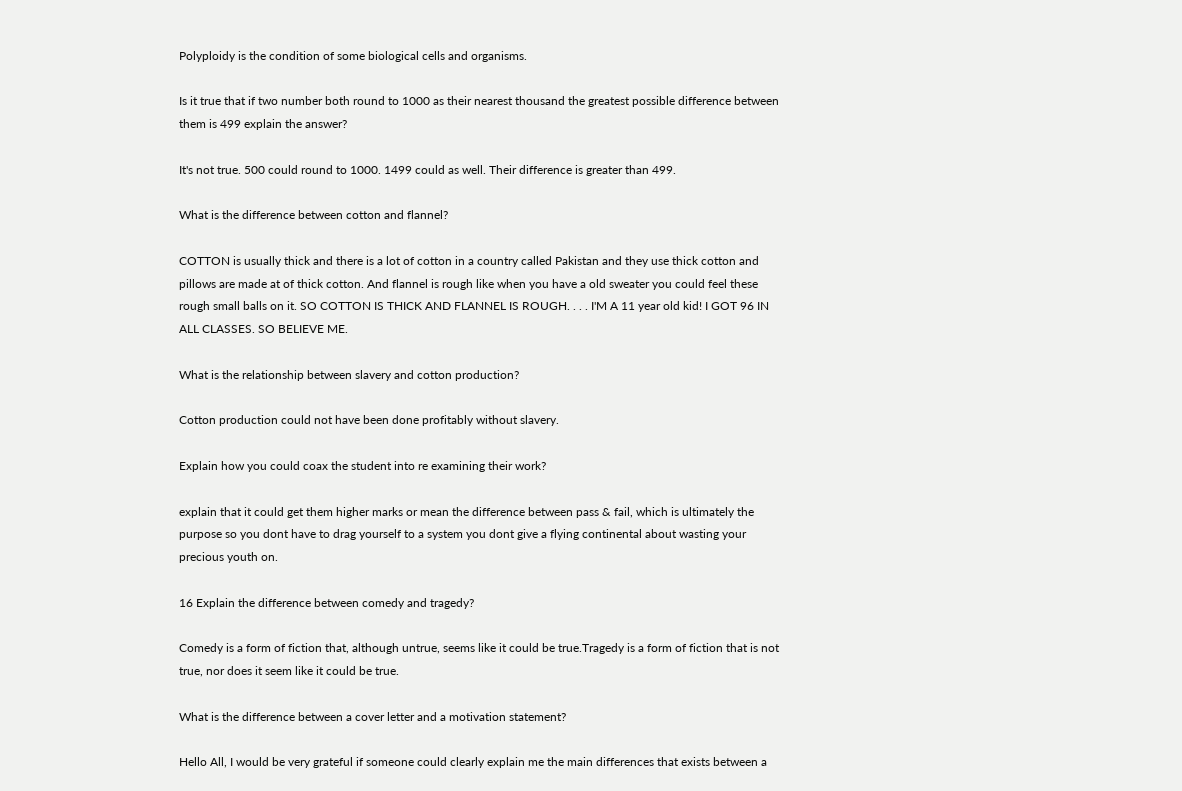Polyploidy is the condition of some biological cells and organisms.

Is it true that if two number both round to 1000 as their nearest thousand the greatest possible difference between them is 499 explain the answer?

It's not true. 500 could round to 1000. 1499 could as well. Their difference is greater than 499.

What is the difference between cotton and flannel?

COTTON is usually thick and there is a lot of cotton in a country called Pakistan and they use thick cotton and pillows are made at of thick cotton. And flannel is rough like when you have a old sweater you could feel these rough small balls on it. SO COTTON IS THICK AND FLANNEL IS ROUGH. . . . I'M A 11 year old kid! I GOT 96 IN ALL CLASSES. SO BELIEVE ME.

What is the relationship between slavery and cotton production?

Cotton production could not have been done profitably without slavery.

Explain how you could coax the student into re examining their work?

explain that it could get them higher marks or mean the difference between pass & fail, which is ultimately the purpose so you dont have to drag yourself to a system you dont give a flying continental about wasting your precious youth on.

16 Explain the difference between comedy and tragedy?

Comedy is a form of fiction that, although untrue, seems like it could be true.Tragedy is a form of fiction that is not true, nor does it seem like it could be true.

What is the difference between a cover letter and a motivation statement?

Hello All, I would be very grateful if someone could clearly explain me the main differences that exists between a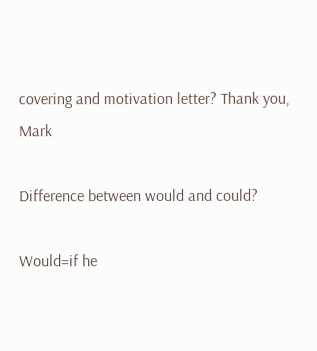covering and motivation letter? Thank you, Mark

Difference between would and could?

Would=if he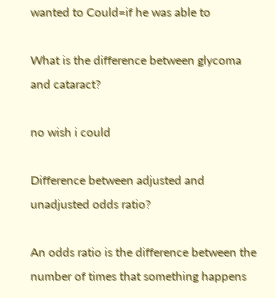wanted to Could=if he was able to

What is the difference between glycoma and cataract?

no wish i could

Difference between adjusted and unadjusted odds ratio?

An odds ratio is the difference between the number of times that something happens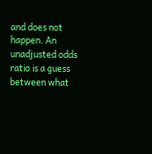and does not happen. An unadjusted odds ratio is a guess between what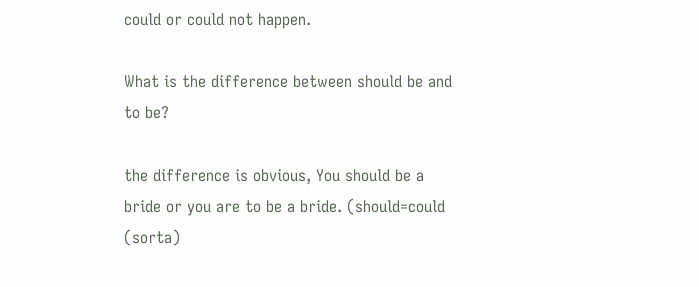could or could not happen.

What is the difference between should be and to be?

the difference is obvious, You should be a bride or you are to be a bride. (should=could (sorta)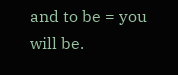and to be = you will be.